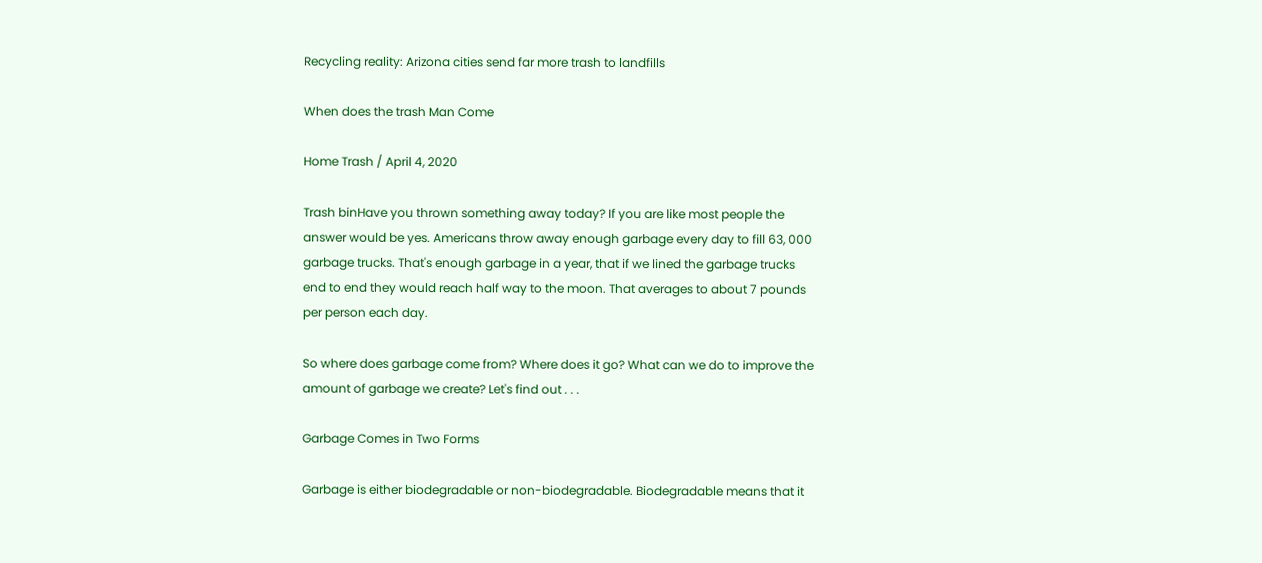Recycling reality: Arizona cities send far more trash to landfills

When does the trash Man Come

Home Trash / April 4, 2020

Trash binHave you thrown something away today? If you are like most people the answer would be yes. Americans throw away enough garbage every day to fill 63, 000 garbage trucks. That's enough garbage in a year, that if we lined the garbage trucks end to end they would reach half way to the moon. That averages to about 7 pounds per person each day.

So where does garbage come from? Where does it go? What can we do to improve the amount of garbage we create? Let's find out . . .

Garbage Comes in Two Forms

Garbage is either biodegradable or non-biodegradable. Biodegradable means that it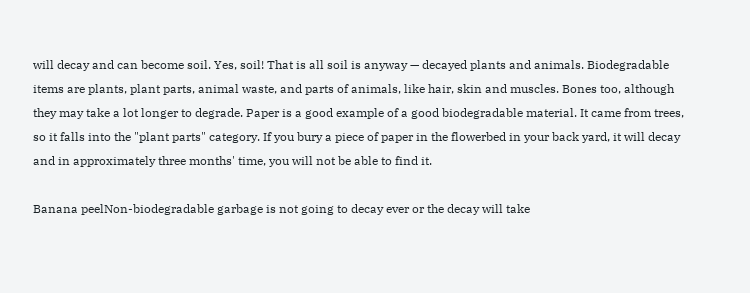will decay and can become soil. Yes, soil! That is all soil is anyway — decayed plants and animals. Biodegradable items are plants, plant parts, animal waste, and parts of animals, like hair, skin and muscles. Bones too, although they may take a lot longer to degrade. Paper is a good example of a good biodegradable material. It came from trees, so it falls into the "plant parts" category. If you bury a piece of paper in the flowerbed in your back yard, it will decay and in approximately three months' time, you will not be able to find it.

Banana peelNon-biodegradable garbage is not going to decay ever or the decay will take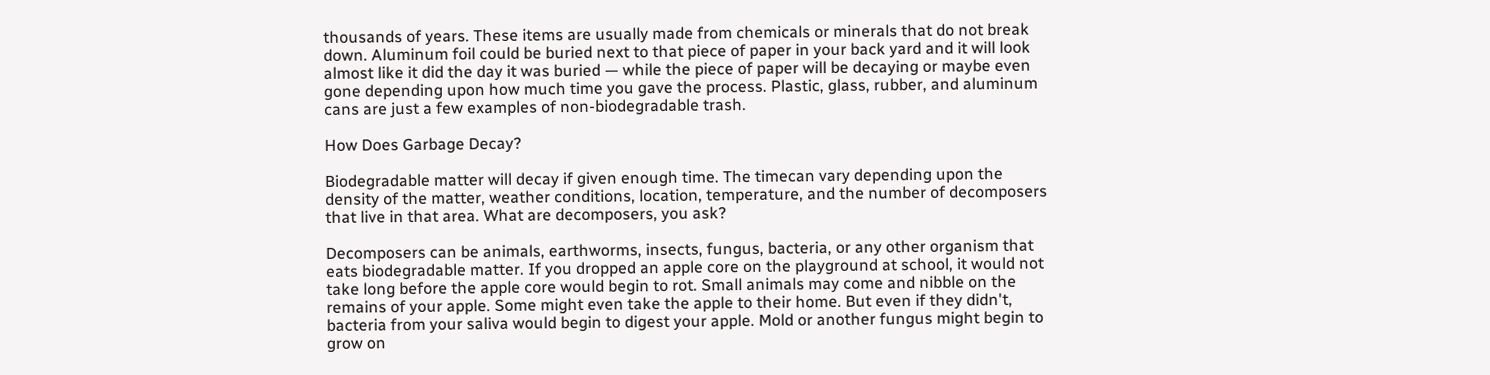thousands of years. These items are usually made from chemicals or minerals that do not break down. Aluminum foil could be buried next to that piece of paper in your back yard and it will look almost like it did the day it was buried — while the piece of paper will be decaying or maybe even gone depending upon how much time you gave the process. Plastic, glass, rubber, and aluminum cans are just a few examples of non-biodegradable trash.

How Does Garbage Decay?

Biodegradable matter will decay if given enough time. The timecan vary depending upon the density of the matter, weather conditions, location, temperature, and the number of decomposers that live in that area. What are decomposers, you ask?

Decomposers can be animals, earthworms, insects, fungus, bacteria, or any other organism that eats biodegradable matter. If you dropped an apple core on the playground at school, it would not take long before the apple core would begin to rot. Small animals may come and nibble on the remains of your apple. Some might even take the apple to their home. But even if they didn't, bacteria from your saliva would begin to digest your apple. Mold or another fungus might begin to grow on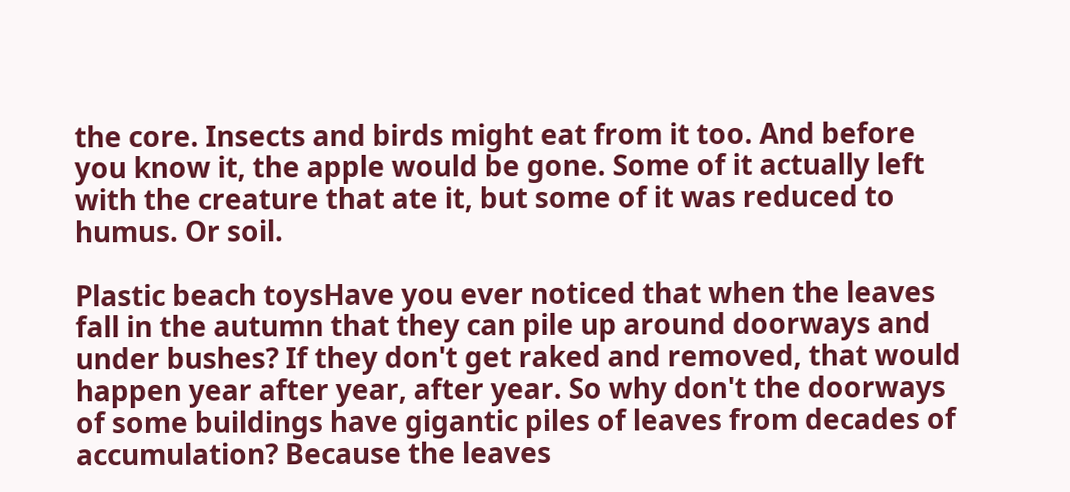the core. Insects and birds might eat from it too. And before you know it, the apple would be gone. Some of it actually left with the creature that ate it, but some of it was reduced to humus. Or soil.

Plastic beach toysHave you ever noticed that when the leaves fall in the autumn that they can pile up around doorways and under bushes? If they don't get raked and removed, that would happen year after year, after year. So why don't the doorways of some buildings have gigantic piles of leaves from decades of accumulation? Because the leaves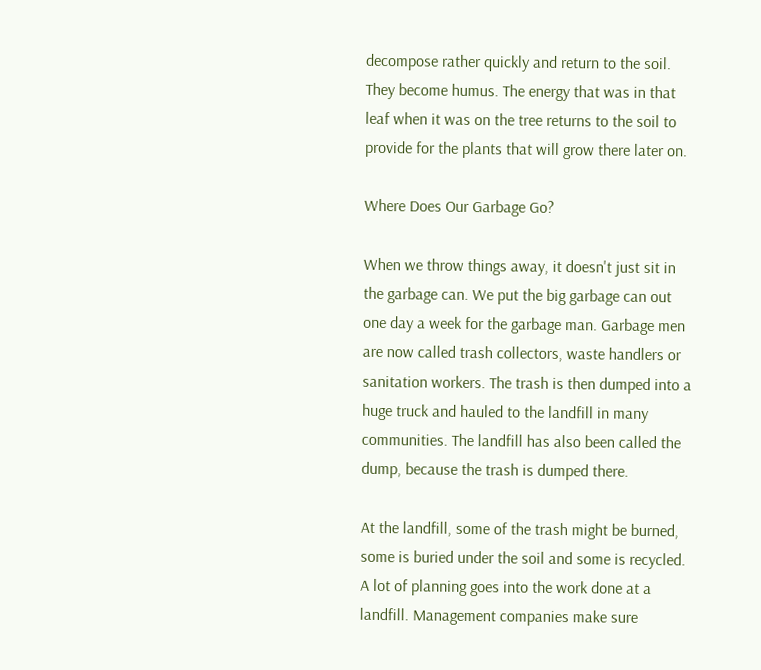decompose rather quickly and return to the soil. They become humus. The energy that was in that leaf when it was on the tree returns to the soil to provide for the plants that will grow there later on.

Where Does Our Garbage Go?

When we throw things away, it doesn't just sit in the garbage can. We put the big garbage can out one day a week for the garbage man. Garbage men are now called trash collectors, waste handlers or sanitation workers. The trash is then dumped into a huge truck and hauled to the landfill in many communities. The landfill has also been called the dump, because the trash is dumped there.

At the landfill, some of the trash might be burned, some is buried under the soil and some is recycled. A lot of planning goes into the work done at a landfill. Management companies make sure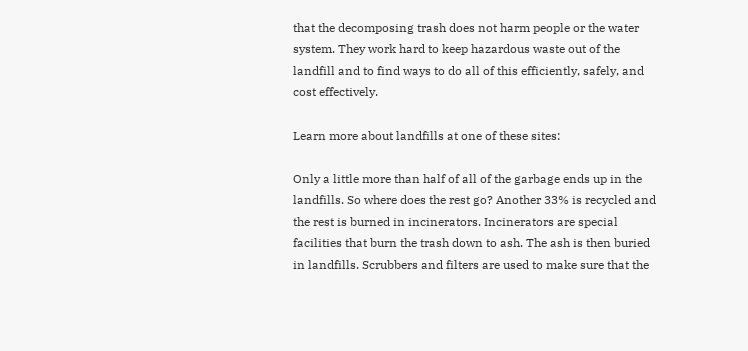that the decomposing trash does not harm people or the water system. They work hard to keep hazardous waste out of the landfill and to find ways to do all of this efficiently, safely, and cost effectively.

Learn more about landfills at one of these sites:

Only a little more than half of all of the garbage ends up in the landfills. So where does the rest go? Another 33% is recycled and the rest is burned in incinerators. Incinerators are special facilities that burn the trash down to ash. The ash is then buried in landfills. Scrubbers and filters are used to make sure that the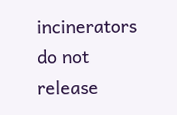incinerators do not release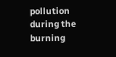pollution during the burning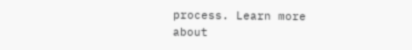process. Learn more about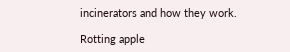incinerators and how they work.

Rotting apple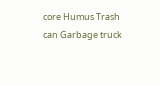core Humus Trash can Garbage truck